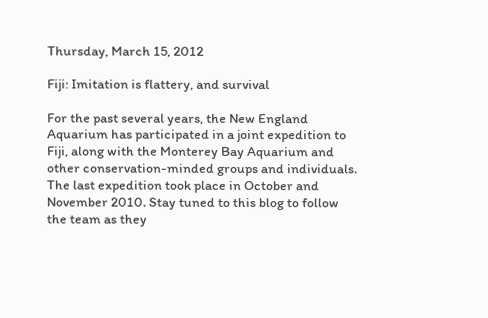Thursday, March 15, 2012

Fiji: Imitation is flattery, and survival

For the past several years, the New England Aquarium has participated in a joint expedition to Fiji, along with the Monterey Bay Aquarium and other conservation-minded groups and individuals. The last expedition took place in October and November 2010. Stay tuned to this blog to follow the team as they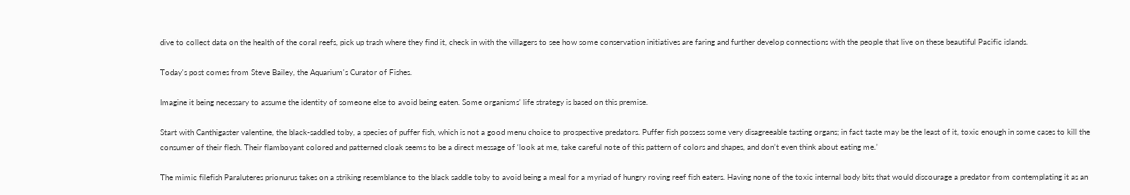dive to collect data on the health of the coral reefs, pick up trash where they find it, check in with the villagers to see how some conservation initiatives are faring and further develop connections with the people that live on these beautiful Pacific islands.

Today's post comes from Steve Bailey, the Aquarium's Curator of Fishes.

Imagine it being necessary to assume the identity of someone else to avoid being eaten. Some organisms’ life strategy is based on this premise.

Start with Canthigaster valentine, the black-saddled toby, a species of puffer fish, which is not a good menu choice to prospective predators. Puffer fish possess some very disagreeable tasting organs; in fact taste may be the least of it, toxic enough in some cases to kill the consumer of their flesh. Their flamboyant colored and patterned cloak seems to be a direct message of ‘look at me, take careful note of this pattern of colors and shapes, and don’t even think about eating me.’

The mimic filefish Paraluteres prionurus takes on a striking resemblance to the black saddle toby to avoid being a meal for a myriad of hungry roving reef fish eaters. Having none of the toxic internal body bits that would discourage a predator from contemplating it as an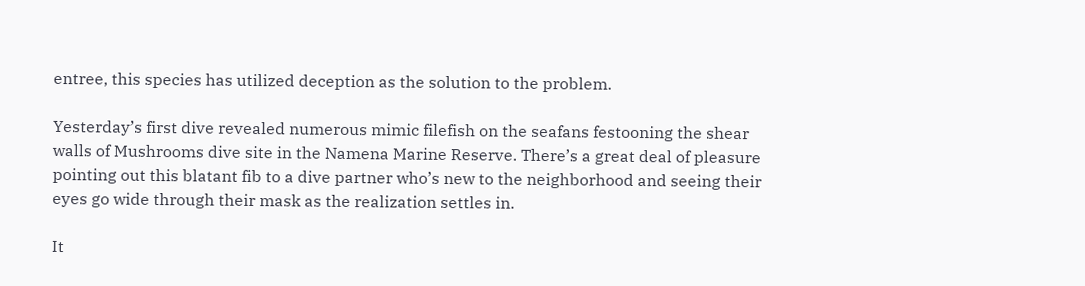entree, this species has utilized deception as the solution to the problem.

Yesterday’s first dive revealed numerous mimic filefish on the seafans festooning the shear walls of Mushrooms dive site in the Namena Marine Reserve. There’s a great deal of pleasure pointing out this blatant fib to a dive partner who’s new to the neighborhood and seeing their eyes go wide through their mask as the realization settles in.

It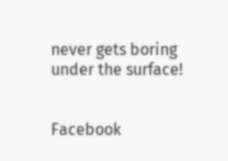never gets boring under the surface!


Facebook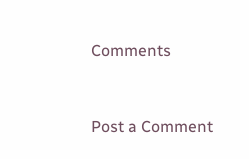Comments


Post a Comment